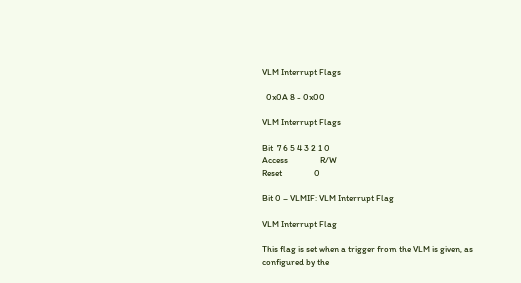VLM Interrupt Flags

  0x0A 8 - 0x00

VLM Interrupt Flags

Bit  7 6 5 4 3 2 1 0
Access                R/W
Reset                0

Bit 0 – VLMIF: VLM Interrupt Flag

VLM Interrupt Flag

This flag is set when a trigger from the VLM is given, as configured by the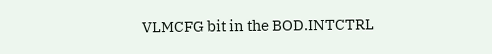VLMCFG bit in the BOD.INTCTRL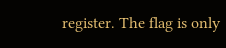register. The flag is only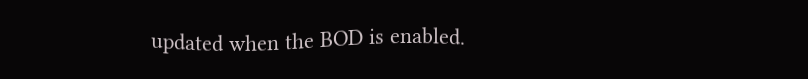updated when the BOD is enabled.